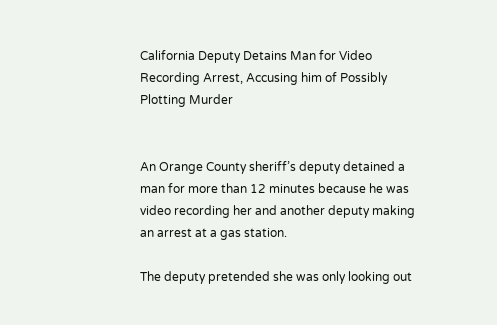California Deputy Detains Man for Video Recording Arrest, Accusing him of Possibly Plotting Murder


An Orange County sheriff’s deputy detained a man for more than 12 minutes because he was video recording her and another deputy making an arrest at a gas station.

The deputy pretended she was only looking out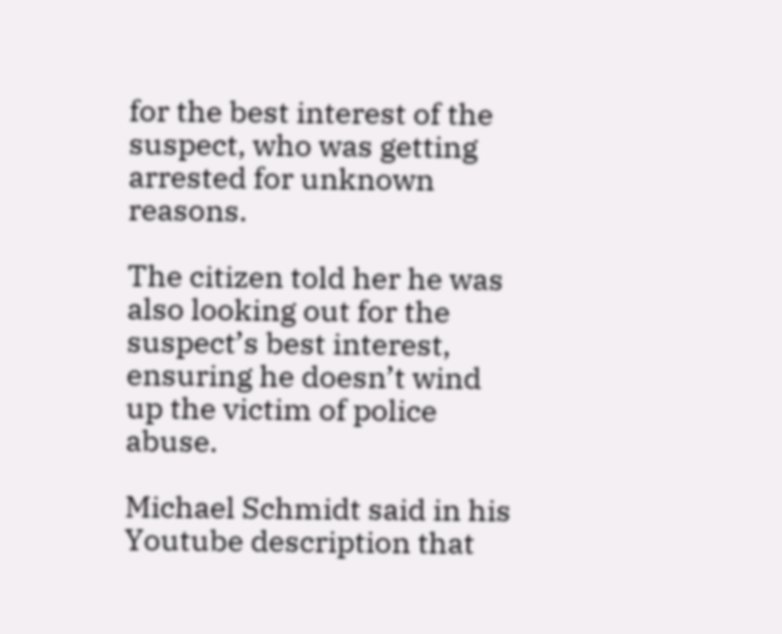for the best interest of the suspect, who was getting arrested for unknown reasons.

The citizen told her he was also looking out for the suspect’s best interest, ensuring he doesn’t wind up the victim of police abuse.

Michael Schmidt said in his Youtube description that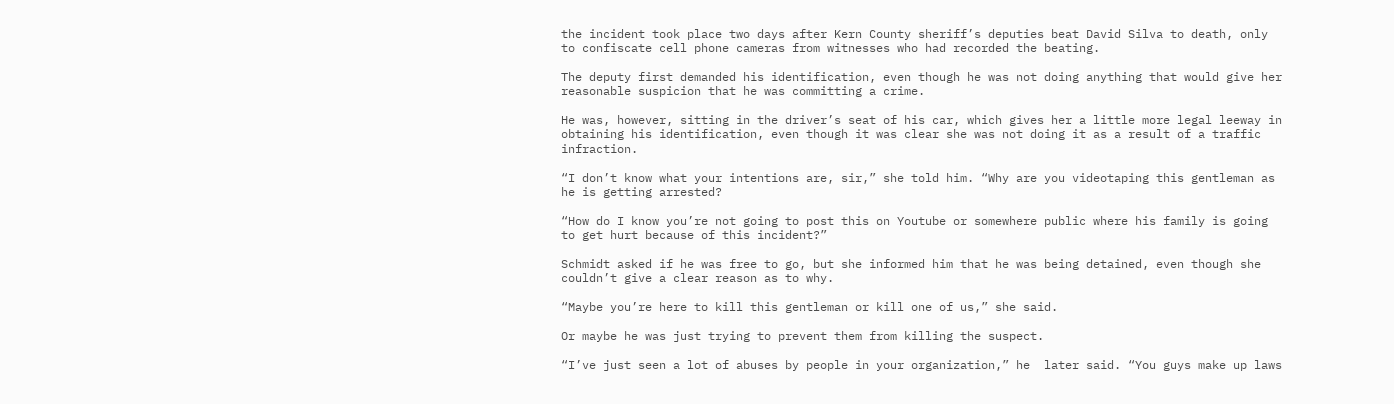the incident took place two days after Kern County sheriff’s deputies beat David Silva to death, only to confiscate cell phone cameras from witnesses who had recorded the beating.

The deputy first demanded his identification, even though he was not doing anything that would give her reasonable suspicion that he was committing a crime.

He was, however, sitting in the driver’s seat of his car, which gives her a little more legal leeway in obtaining his identification, even though it was clear she was not doing it as a result of a traffic infraction.

“I don’t know what your intentions are, sir,” she told him. “Why are you videotaping this gentleman as he is getting arrested?

“How do I know you’re not going to post this on Youtube or somewhere public where his family is going to get hurt because of this incident?”

Schmidt asked if he was free to go, but she informed him that he was being detained, even though she couldn’t give a clear reason as to why.

“Maybe you’re here to kill this gentleman or kill one of us,” she said.

Or maybe he was just trying to prevent them from killing the suspect.

“I’ve just seen a lot of abuses by people in your organization,” he  later said. “You guys make up laws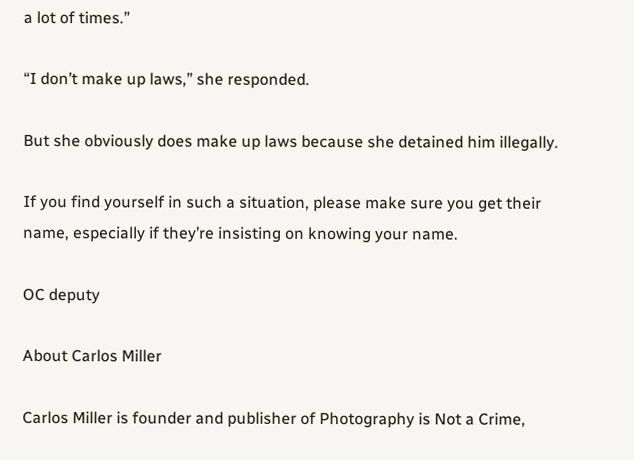a lot of times.”

“I don’t make up laws,” she responded.

But she obviously does make up laws because she detained him illegally.

If you find yourself in such a situation, please make sure you get their name, especially if they’re insisting on knowing your name.

OC deputy

About Carlos Miller

Carlos Miller is founder and publisher of Photography is Not a Crime,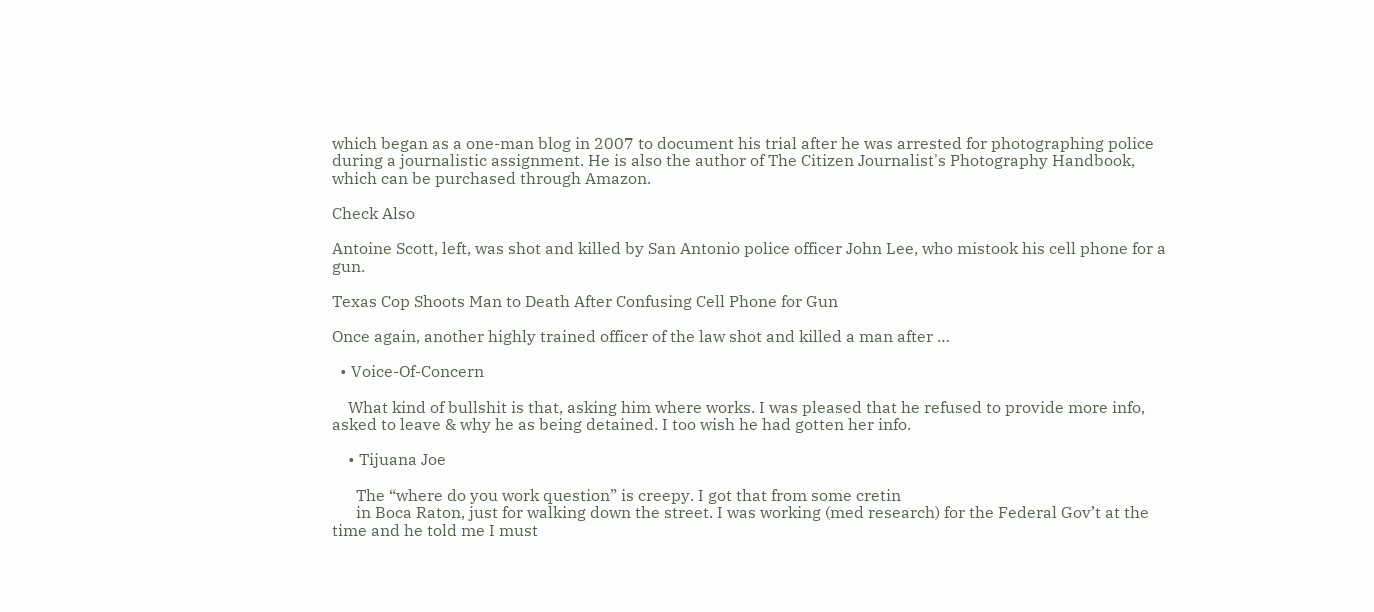which began as a one-man blog in 2007 to document his trial after he was arrested for photographing police during a journalistic assignment. He is also the author of The Citizen Journalist's Photography Handbook, which can be purchased through Amazon.

Check Also

Antoine Scott, left, was shot and killed by San Antonio police officer John Lee, who mistook his cell phone for a gun.

Texas Cop Shoots Man to Death After Confusing Cell Phone for Gun

Once again, another highly trained officer of the law shot and killed a man after …

  • Voice-Of-Concern

    What kind of bullshit is that, asking him where works. I was pleased that he refused to provide more info, asked to leave & why he as being detained. I too wish he had gotten her info.

    • Tijuana Joe

      The “where do you work question” is creepy. I got that from some cretin
      in Boca Raton, just for walking down the street. I was working (med research) for the Federal Gov’t at the time and he told me I must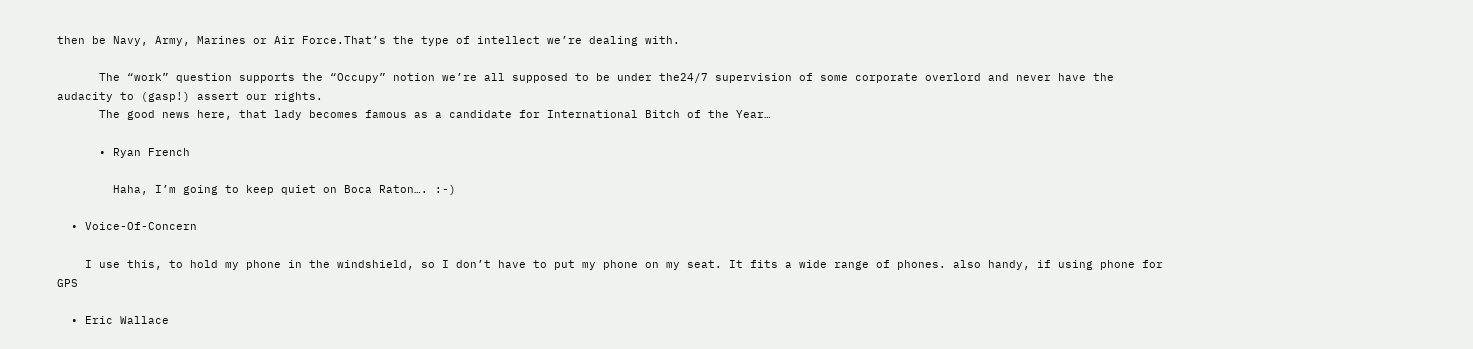then be Navy, Army, Marines or Air Force.That’s the type of intellect we’re dealing with.

      The “work” question supports the “Occupy” notion we’re all supposed to be under the24/7 supervision of some corporate overlord and never have the audacity to (gasp!) assert our rights.
      The good news here, that lady becomes famous as a candidate for International Bitch of the Year…

      • Ryan French

        Haha, I’m going to keep quiet on Boca Raton…. :-)

  • Voice-Of-Concern

    I use this, to hold my phone in the windshield, so I don’t have to put my phone on my seat. It fits a wide range of phones. also handy, if using phone for GPS

  • Eric Wallace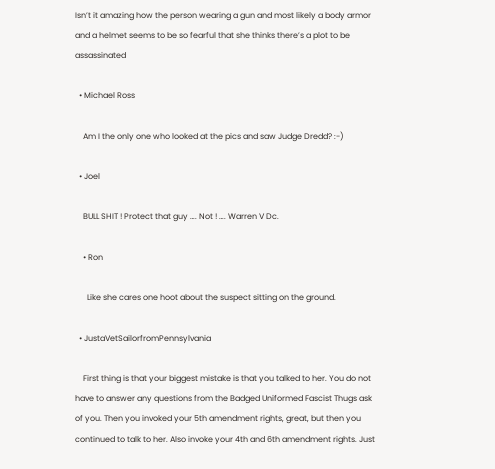Isn’t it amazing how the person wearing a gun and most likely a body armor and a helmet seems to be so fearful that she thinks there’s a plot to be assassinated

  • Michael Ross

    Am I the only one who looked at the pics and saw Judge Dredd? :-)

  • Joel

    BULL SHIT ! Protect that guy …. Not ! …. Warren V Dc.

    • Ron

      Like she cares one hoot about the suspect sitting on the ground.

  • JustaVetSailorfromPennsylvania

    First thing is that your biggest mistake is that you talked to her. You do not have to answer any questions from the Badged Uniformed Fascist Thugs ask of you. Then you invoked your 5th amendment rights, great, but then you continued to talk to her. Also invoke your 4th and 6th amendment rights. Just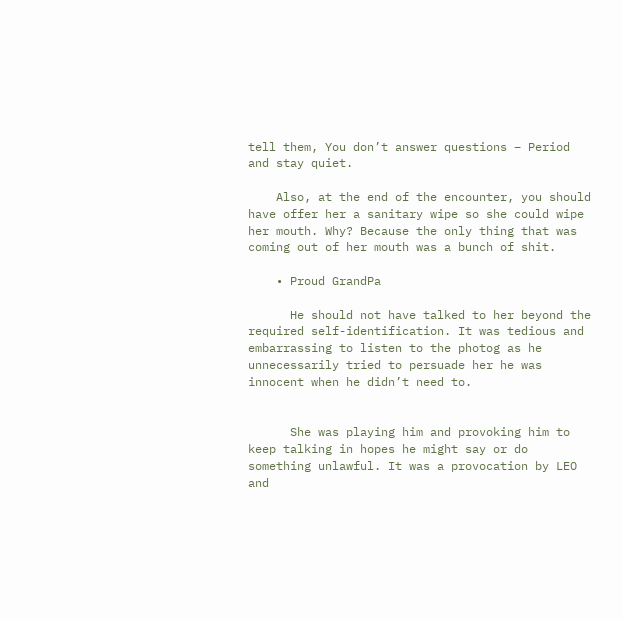tell them, You don’t answer questions – Period and stay quiet.

    Also, at the end of the encounter, you should have offer her a sanitary wipe so she could wipe her mouth. Why? Because the only thing that was coming out of her mouth was a bunch of shit.

    • Proud GrandPa

      He should not have talked to her beyond the required self-identification. It was tedious and embarrassing to listen to the photog as he unnecessarily tried to persuade her he was innocent when he didn’t need to.


      She was playing him and provoking him to keep talking in hopes he might say or do something unlawful. It was a provocation by LEO and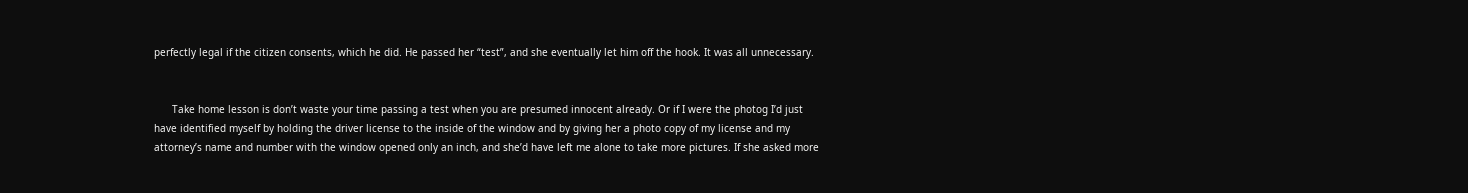perfectly legal if the citizen consents, which he did. He passed her “test”, and she eventually let him off the hook. It was all unnecessary.


      Take home lesson is don’t waste your time passing a test when you are presumed innocent already. Or if I were the photog I’d just have identified myself by holding the driver license to the inside of the window and by giving her a photo copy of my license and my attorney’s name and number with the window opened only an inch, and she’d have left me alone to take more pictures. If she asked more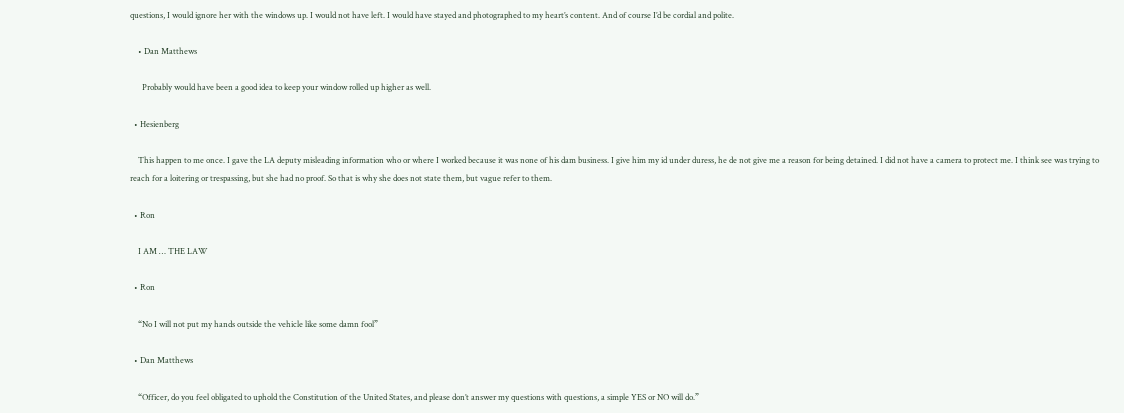questions, I would ignore her with the windows up. I would not have left. I would have stayed and photographed to my heart’s content. And of course I’d be cordial and polite.

    • Dan Matthews

      Probably would have been a good idea to keep your window rolled up higher as well.

  • Hesienberg

    This happen to me once. I gave the LA deputy misleading information who or where I worked because it was none of his dam business. I give him my id under duress, he de not give me a reason for being detained. I did not have a camera to protect me. I think see was trying to reach for a loitering or trespassing, but she had no proof. So that is why she does not state them, but vague refer to them.

  • Ron

    I AM … THE LAW

  • Ron

    “No I will not put my hands outside the vehicle like some damn fool”

  • Dan Matthews

    “Officer, do you feel obligated to uphold the Constitution of the United States, and please don’t answer my questions with questions, a simple YES or NO will do.”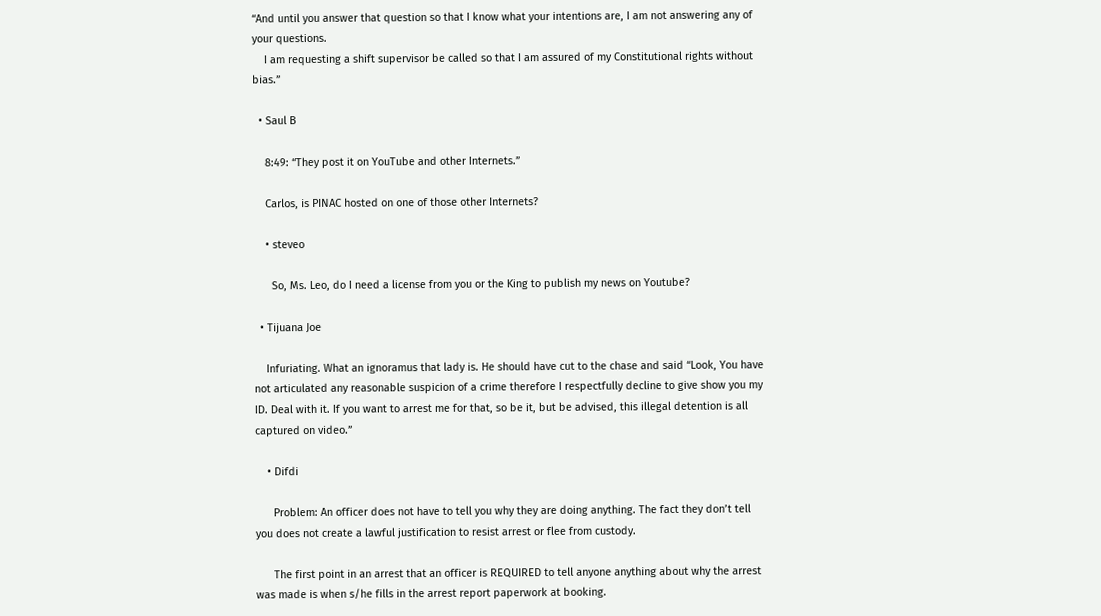“And until you answer that question so that I know what your intentions are, I am not answering any of your questions.
    I am requesting a shift supervisor be called so that I am assured of my Constitutional rights without bias.”

  • Saul B

    8:49: “They post it on YouTube and other Internets.”

    Carlos, is PINAC hosted on one of those other Internets?

    • steveo

      So, Ms. Leo, do I need a license from you or the King to publish my news on Youtube?

  • Tijuana Joe

    Infuriating. What an ignoramus that lady is. He should have cut to the chase and said “Look, You have not articulated any reasonable suspicion of a crime therefore I respectfully decline to give show you my ID. Deal with it. If you want to arrest me for that, so be it, but be advised, this illegal detention is all captured on video.”

    • Difdi

      Problem: An officer does not have to tell you why they are doing anything. The fact they don’t tell you does not create a lawful justification to resist arrest or flee from custody.

      The first point in an arrest that an officer is REQUIRED to tell anyone anything about why the arrest was made is when s/he fills in the arrest report paperwork at booking.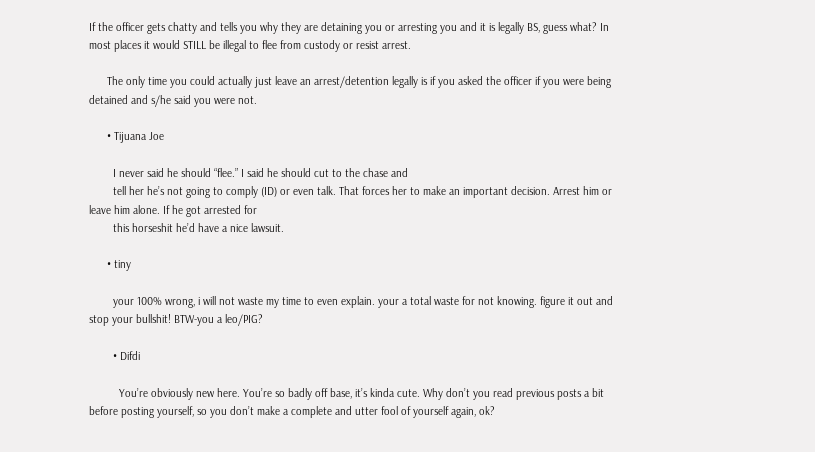If the officer gets chatty and tells you why they are detaining you or arresting you and it is legally BS, guess what? In most places it would STILL be illegal to flee from custody or resist arrest.

      The only time you could actually just leave an arrest/detention legally is if you asked the officer if you were being detained and s/he said you were not.

      • Tijuana Joe

        I never said he should “flee.” I said he should cut to the chase and
        tell her he’s not going to comply (ID) or even talk. That forces her to make an important decision. Arrest him or leave him alone. If he got arrested for
        this horseshit he’d have a nice lawsuit.

      • tiny

        your 100% wrong, i will not waste my time to even explain. your a total waste for not knowing. figure it out and stop your bullshit! BTW-you a leo/PIG?

        • Difdi

          You’re obviously new here. You’re so badly off base, it’s kinda cute. Why don’t you read previous posts a bit before posting yourself, so you don’t make a complete and utter fool of yourself again, ok?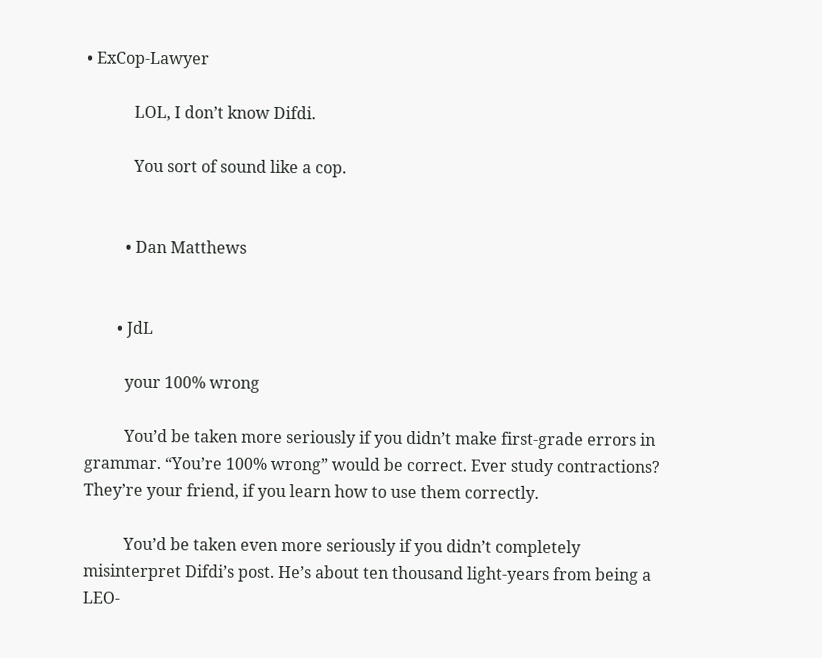• ExCop-Lawyer

            LOL, I don’t know Difdi.

            You sort of sound like a cop.


          • Dan Matthews


        • JdL

          your 100% wrong

          You’d be taken more seriously if you didn’t make first-grade errors in grammar. “You’re 100% wrong” would be correct. Ever study contractions? They’re your friend, if you learn how to use them correctly.

          You’d be taken even more seriously if you didn’t completely misinterpret Difdi’s post. He’s about ten thousand light-years from being a LEO-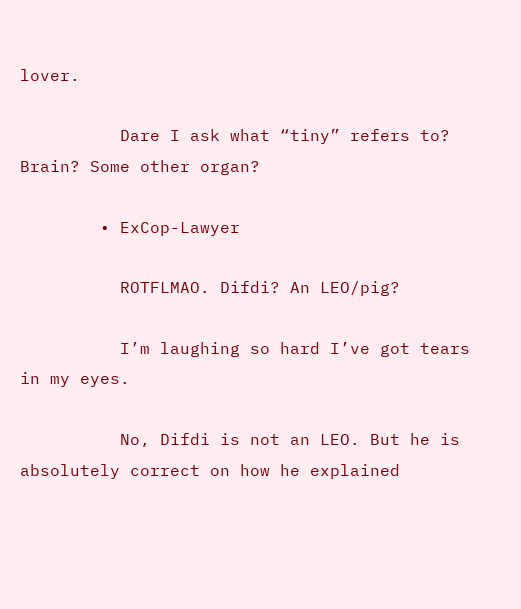lover.

          Dare I ask what “tiny” refers to? Brain? Some other organ?

        • ExCop-Lawyer

          ROTFLMAO. Difdi? An LEO/pig?

          I’m laughing so hard I’ve got tears in my eyes.

          No, Difdi is not an LEO. But he is absolutely correct on how he explained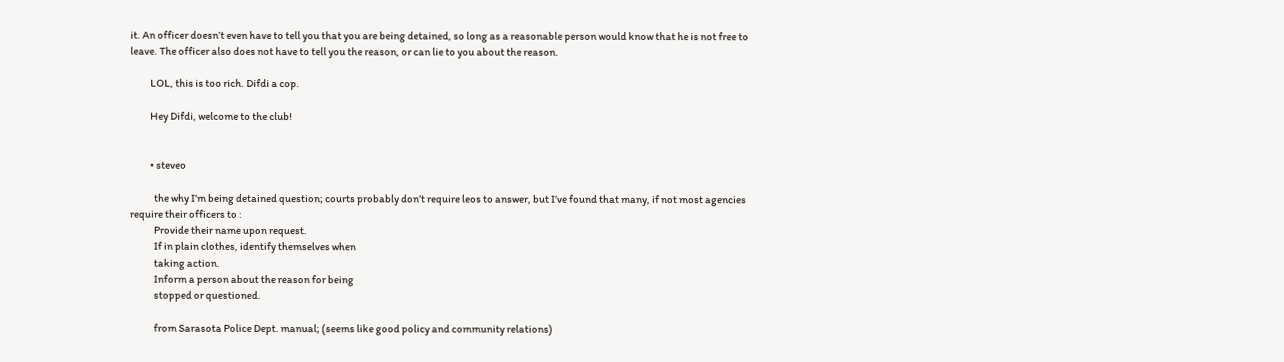it. An officer doesn’t even have to tell you that you are being detained, so long as a reasonable person would know that he is not free to leave. The officer also does not have to tell you the reason, or can lie to you about the reason.

          LOL, this is too rich. Difdi a cop.

          Hey Difdi, welcome to the club!


          • steveo

            the why I’m being detained question; courts probably don’t require leos to answer, but I’ve found that many, if not most agencies require their officers to :
            Provide their name upon request.
            If in plain clothes, identify themselves when
            taking action.
            Inform a person about the reason for being
            stopped or questioned.

            from Sarasota Police Dept. manual; (seems like good policy and community relations)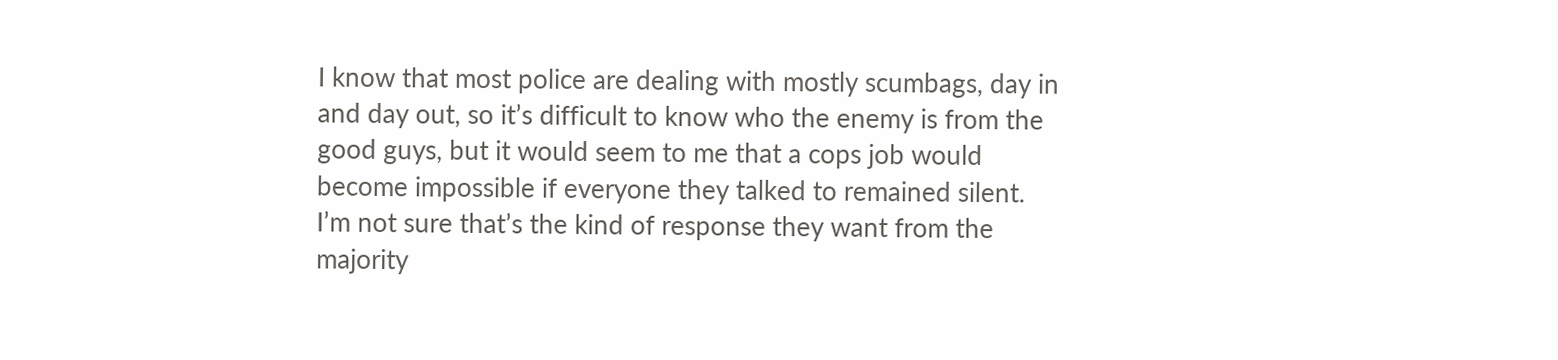I know that most police are dealing with mostly scumbags, day in and day out, so it’s difficult to know who the enemy is from the good guys, but it would seem to me that a cops job would become impossible if everyone they talked to remained silent. I’m not sure that’s the kind of response they want from the majority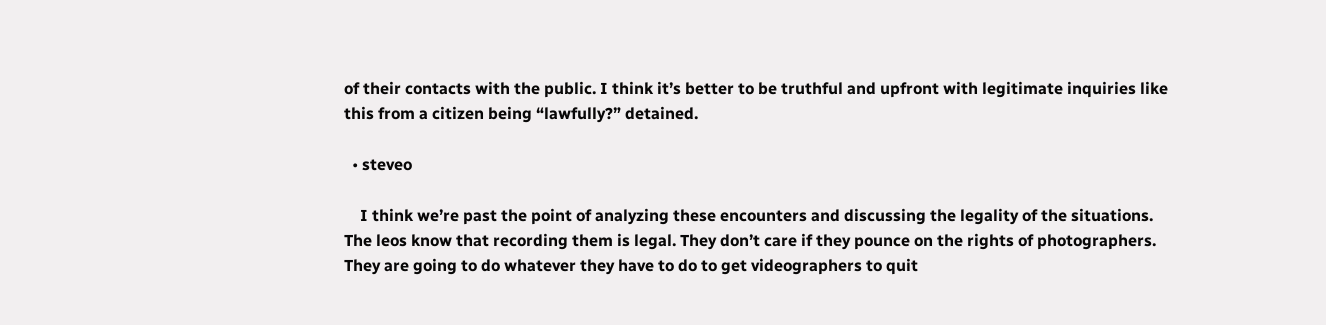of their contacts with the public. I think it’s better to be truthful and upfront with legitimate inquiries like this from a citizen being “lawfully?” detained.

  • steveo

    I think we’re past the point of analyzing these encounters and discussing the legality of the situations. The leos know that recording them is legal. They don’t care if they pounce on the rights of photographers. They are going to do whatever they have to do to get videographers to quit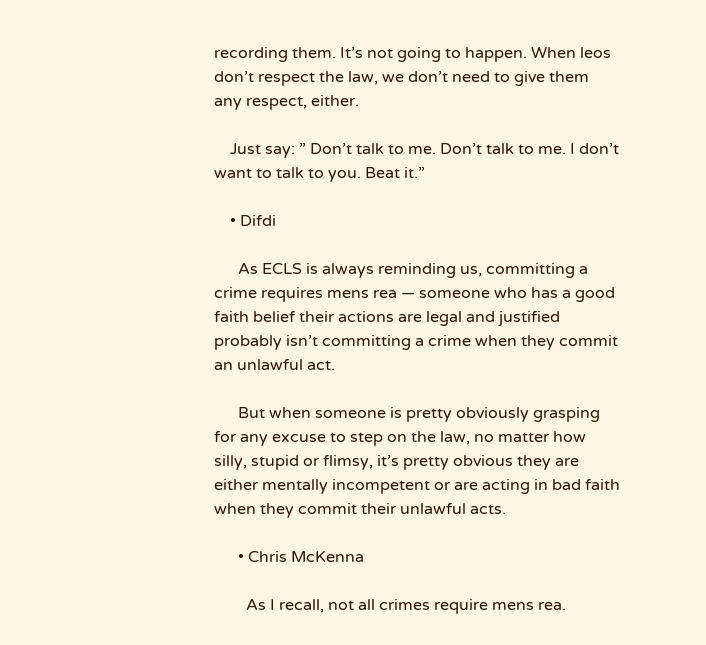recording them. It’s not going to happen. When leos don’t respect the law, we don’t need to give them any respect, either.

    Just say: ” Don’t talk to me. Don’t talk to me. I don’t want to talk to you. Beat it.”

    • Difdi

      As ECLS is always reminding us, committing a crime requires mens rea — someone who has a good faith belief their actions are legal and justified probably isn’t committing a crime when they commit an unlawful act.

      But when someone is pretty obviously grasping for any excuse to step on the law, no matter how silly, stupid or flimsy, it’s pretty obvious they are either mentally incompetent or are acting in bad faith when they commit their unlawful acts.

      • Chris McKenna

        As I recall, not all crimes require mens rea.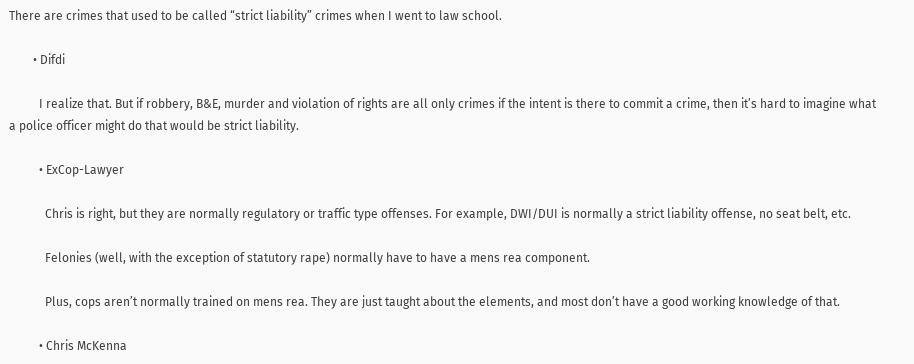There are crimes that used to be called “strict liability” crimes when I went to law school.

        • Difdi

          I realize that. But if robbery, B&E, murder and violation of rights are all only crimes if the intent is there to commit a crime, then it’s hard to imagine what a police officer might do that would be strict liability.

          • ExCop-Lawyer

            Chris is right, but they are normally regulatory or traffic type offenses. For example, DWI/DUI is normally a strict liability offense, no seat belt, etc.

            Felonies (well, with the exception of statutory rape) normally have to have a mens rea component.

            Plus, cops aren’t normally trained on mens rea. They are just taught about the elements, and most don’t have a good working knowledge of that.

          • Chris McKenna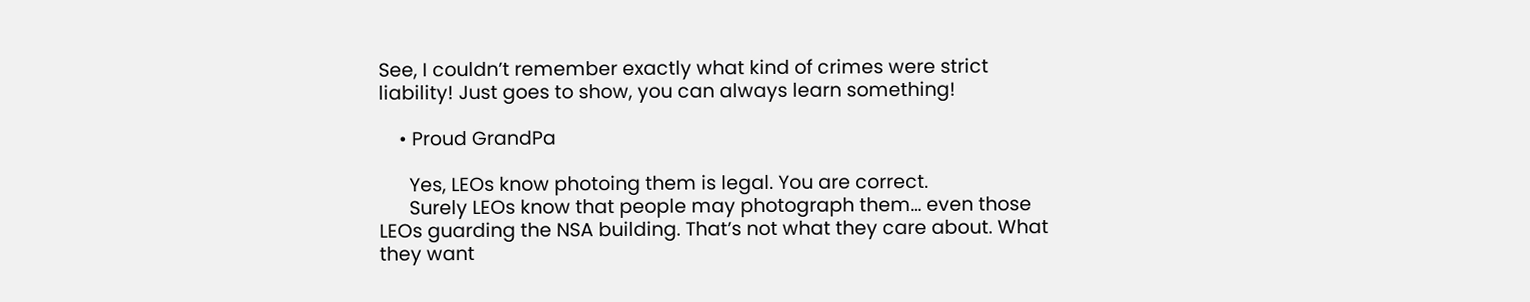See, I couldn’t remember exactly what kind of crimes were strict liability! Just goes to show, you can always learn something!

    • Proud GrandPa

      Yes, LEOs know photoing them is legal. You are correct.
      Surely LEOs know that people may photograph them… even those LEOs guarding the NSA building. That’s not what they care about. What they want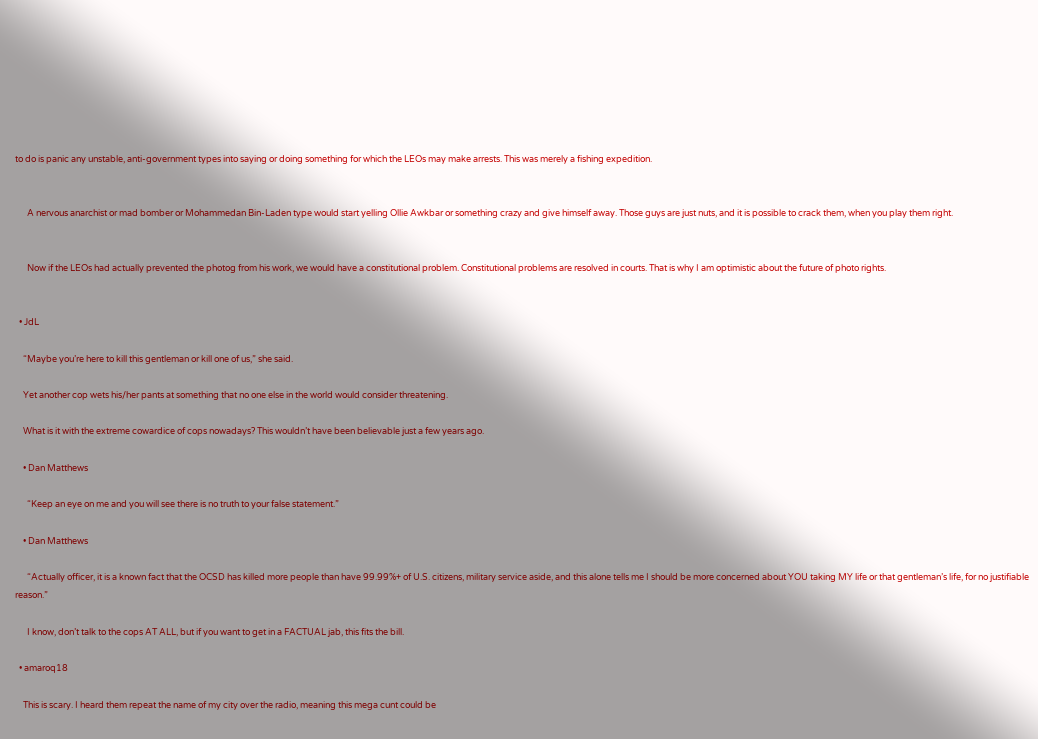to do is panic any unstable, anti-government types into saying or doing something for which the LEOs may make arrests. This was merely a fishing expedition.


      A nervous anarchist or mad bomber or Mohammedan Bin-Laden type would start yelling Ollie Awkbar or something crazy and give himself away. Those guys are just nuts, and it is possible to crack them, when you play them right.


      Now if the LEOs had actually prevented the photog from his work, we would have a constitutional problem. Constitutional problems are resolved in courts. That is why I am optimistic about the future of photo rights.


  • JdL

    “Maybe you’re here to kill this gentleman or kill one of us,” she said.

    Yet another cop wets his/her pants at something that no one else in the world would consider threatening.

    What is it with the extreme cowardice of cops nowadays? This wouldn’t have been believable just a few years ago.

    • Dan Matthews

      “Keep an eye on me and you will see there is no truth to your false statement.”

    • Dan Matthews

      “Actually officer, it is a known fact that the OCSD has killed more people than have 99.99%+ of U.S. citizens, military service aside, and this alone tells me I should be more concerned about YOU taking MY life or that gentleman’s life, for no justifiable reason.”

      I know, don’t talk to the cops AT ALL, but if you want to get in a FACTUAL jab, this fits the bill.

  • amaroq18

    This is scary. I heard them repeat the name of my city over the radio, meaning this mega cunt could be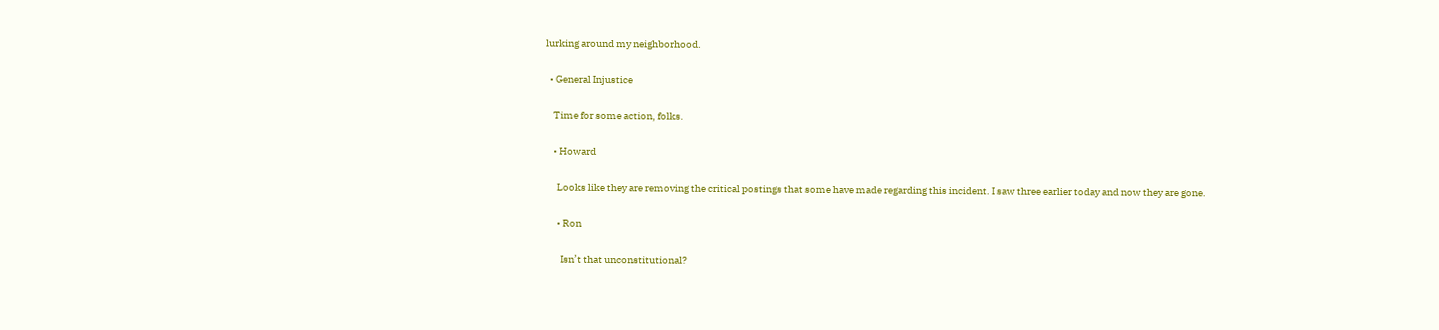lurking around my neighborhood.

  • General Injustice

    Time for some action, folks.

    • Howard

      Looks like they are removing the critical postings that some have made regarding this incident. I saw three earlier today and now they are gone.

      • Ron

        Isn’t that unconstitutional?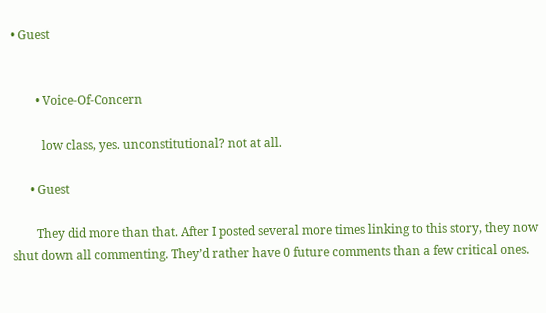• Guest


        • Voice-Of-Concern

          low class, yes. unconstitutional? not at all.

      • Guest

        They did more than that. After I posted several more times linking to this story, they now shut down all commenting. They’d rather have 0 future comments than a few critical ones.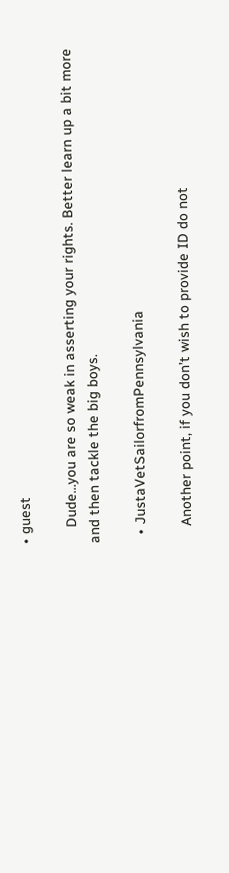• guest

    Dude…you are so weak in asserting your rights. Better learn up a bit more and then tackle the big boys.

  • JustaVetSailorfromPennsylvania

    Another point, if you don’t wish to provide ID do not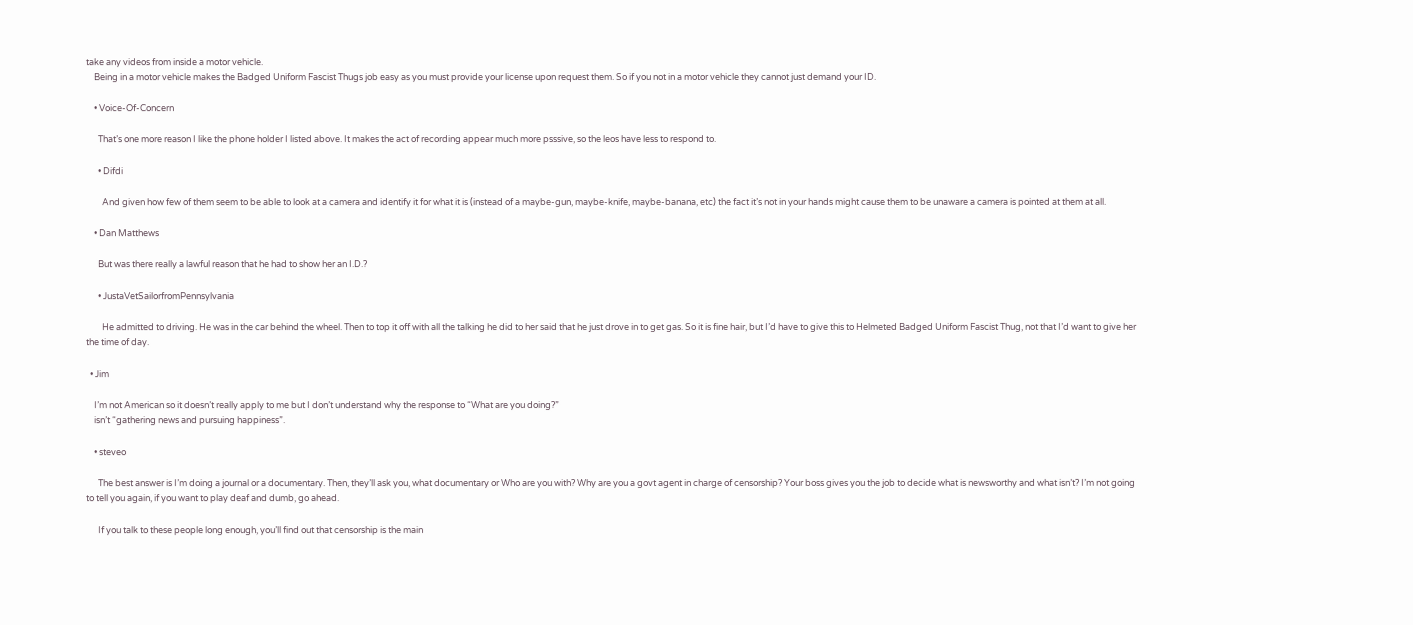take any videos from inside a motor vehicle.
    Being in a motor vehicle makes the Badged Uniform Fascist Thugs job easy as you must provide your license upon request them. So if you not in a motor vehicle they cannot just demand your ID.

    • Voice-Of-Concern

      That’s one more reason I like the phone holder I listed above. It makes the act of recording appear much more psssive, so the leos have less to respond to.

      • Difdi

        And given how few of them seem to be able to look at a camera and identify it for what it is (instead of a maybe-gun, maybe-knife, maybe-banana, etc) the fact it’s not in your hands might cause them to be unaware a camera is pointed at them at all.

    • Dan Matthews

      But was there really a lawful reason that he had to show her an I.D.?

      • JustaVetSailorfromPennsylvania

        He admitted to driving. He was in the car behind the wheel. Then to top it off with all the talking he did to her said that he just drove in to get gas. So it is fine hair, but I’d have to give this to Helmeted Badged Uniform Fascist Thug, not that I’d want to give her the time of day.

  • Jim

    I’m not American so it doesn’t really apply to me but I don’t understand why the response to “What are you doing?”
    isn’t “gathering news and pursuing happiness”.

    • steveo

      The best answer is I’m doing a journal or a documentary. Then, they’ll ask you, what documentary or Who are you with? Why are you a govt agent in charge of censorship? Your boss gives you the job to decide what is newsworthy and what isn’t? I’m not going to tell you again, if you want to play deaf and dumb, go ahead.

      If you talk to these people long enough, you’ll find out that censorship is the main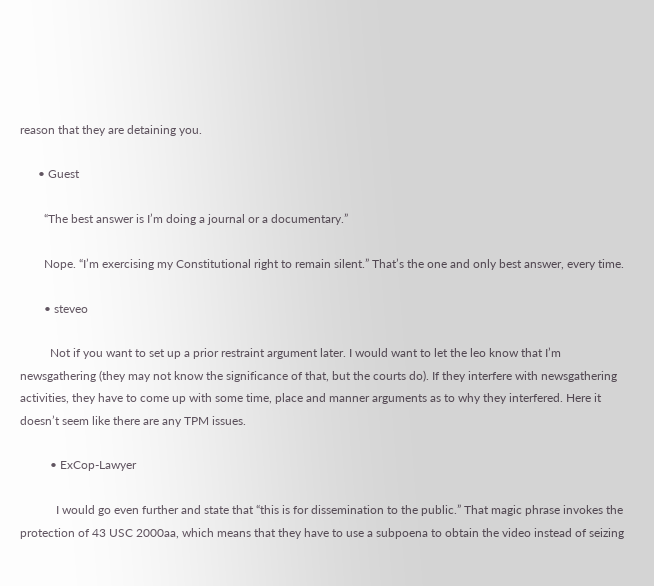reason that they are detaining you.

      • Guest

        “The best answer is I’m doing a journal or a documentary.”

        Nope. “I’m exercising my Constitutional right to remain silent.” That’s the one and only best answer, every time.

        • steveo

          Not if you want to set up a prior restraint argument later. I would want to let the leo know that I’m newsgathering (they may not know the significance of that, but the courts do). If they interfere with newsgathering activities, they have to come up with some time, place and manner arguments as to why they interfered. Here it doesn’t seem like there are any TPM issues.

          • ExCop-Lawyer

            I would go even further and state that “this is for dissemination to the public.” That magic phrase invokes the protection of 43 USC 2000aa, which means that they have to use a subpoena to obtain the video instead of seizing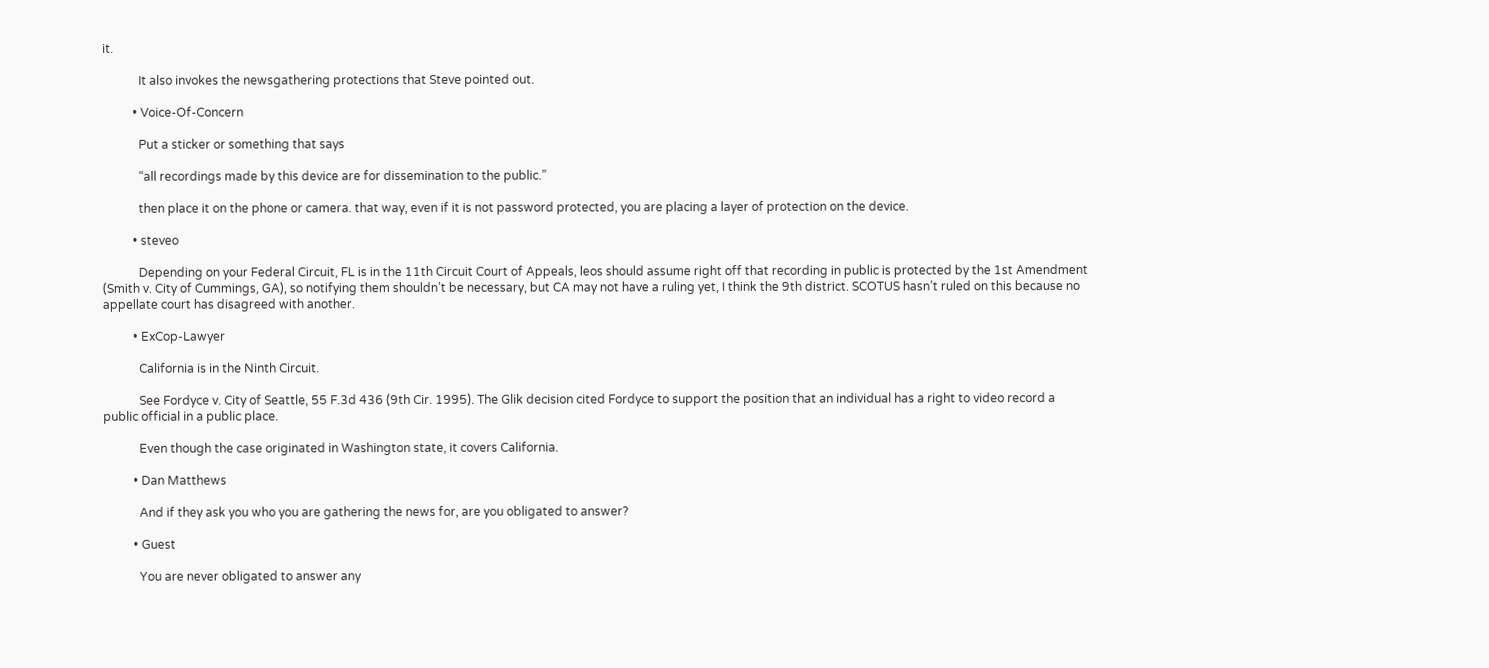it.

            It also invokes the newsgathering protections that Steve pointed out.

          • Voice-Of-Concern

            Put a sticker or something that says

            “all recordings made by this device are for dissemination to the public.”

            then place it on the phone or camera. that way, even if it is not password protected, you are placing a layer of protection on the device.

          • steveo

            Depending on your Federal Circuit, FL is in the 11th Circuit Court of Appeals, leos should assume right off that recording in public is protected by the 1st Amendment (Smith v. City of Cummings, GA), so notifying them shouldn’t be necessary, but CA may not have a ruling yet, I think the 9th district. SCOTUS hasn’t ruled on this because no appellate court has disagreed with another.

          • ExCop-Lawyer

            California is in the Ninth Circuit.

            See Fordyce v. City of Seattle, 55 F.3d 436 (9th Cir. 1995). The Glik decision cited Fordyce to support the position that an individual has a right to video record a public official in a public place.

            Even though the case originated in Washington state, it covers California.

          • Dan Matthews

            And if they ask you who you are gathering the news for, are you obligated to answer?

          • Guest

            You are never obligated to answer any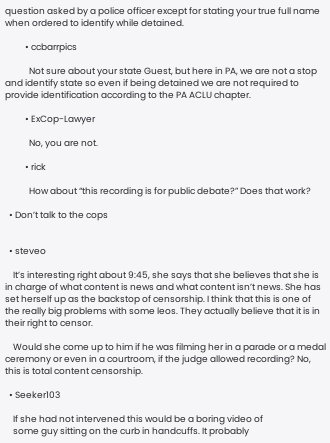question asked by a police officer except for stating your true full name when ordered to identify while detained.

          • ccbarrpics

            Not sure about your state Guest, but here in PA, we are not a stop and identify state so even if being detained we are not required to provide identification according to the PA ACLU chapter.

          • ExCop-Lawyer

            No, you are not.

          • rick

            How about “this recording is for public debate?” Does that work?

  • Don’t talk to the cops


  • steveo

    It’s interesting right about 9:45, she says that she believes that she is in charge of what content is news and what content isn’t news. She has set herself up as the backstop of censorship. I think that this is one of the really big problems with some leos. They actually believe that it is in their right to censor.

    Would she come up to him if he was filming her in a parade or a medal ceremony or even in a courtroom, if the judge allowed recording? No, this is total content censorship.

  • Seeker103

    If she had not intervened this would be a boring video of
    some guy sitting on the curb in handcuffs. It probably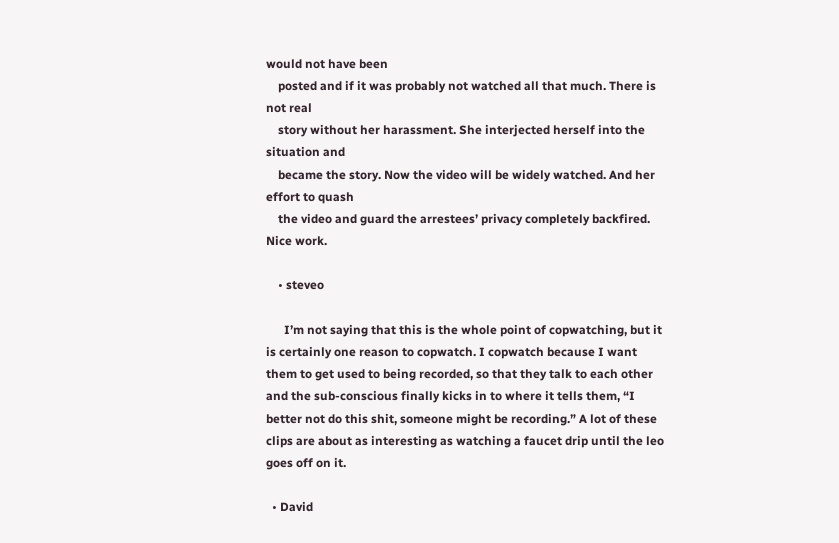would not have been
    posted and if it was probably not watched all that much. There is not real
    story without her harassment. She interjected herself into the situation and
    became the story. Now the video will be widely watched. And her effort to quash
    the video and guard the arrestees’ privacy completely backfired. Nice work.

    • steveo

      I’m not saying that this is the whole point of copwatching, but it is certainly one reason to copwatch. I copwatch because I want them to get used to being recorded, so that they talk to each other and the sub-conscious finally kicks in to where it tells them, “I better not do this shit, someone might be recording.” A lot of these clips are about as interesting as watching a faucet drip until the leo goes off on it.

  • David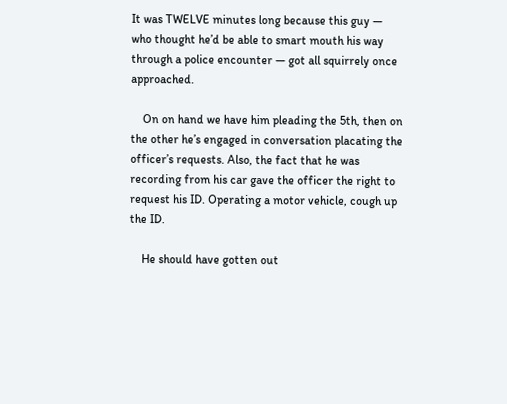It was TWELVE minutes long because this guy — who thought he’d be able to smart mouth his way through a police encounter — got all squirrely once approached.

    On on hand we have him pleading the 5th, then on the other he’s engaged in conversation placating the officer’s requests. Also, the fact that he was recording from his car gave the officer the right to request his ID. Operating a motor vehicle, cough up the ID.

    He should have gotten out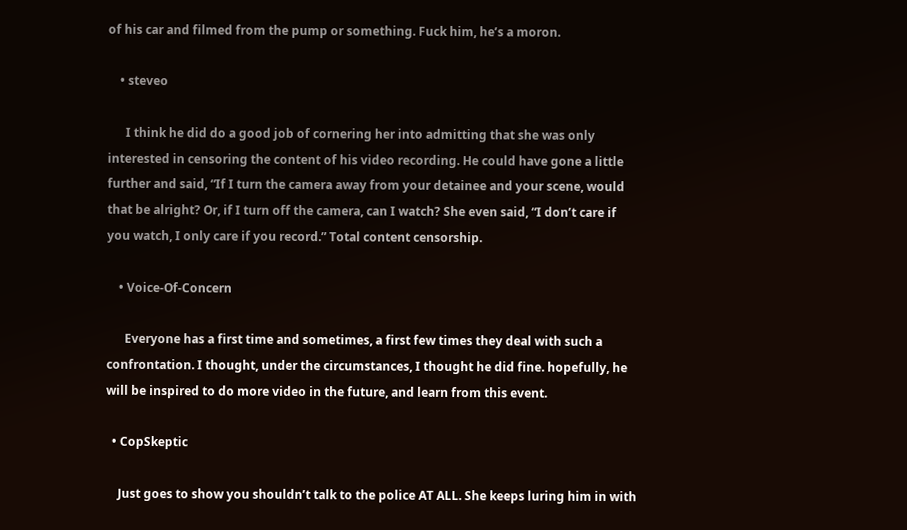of his car and filmed from the pump or something. Fuck him, he’s a moron.

    • steveo

      I think he did do a good job of cornering her into admitting that she was only interested in censoring the content of his video recording. He could have gone a little further and said, “If I turn the camera away from your detainee and your scene, would that be alright? Or, if I turn off the camera, can I watch? She even said, “I don’t care if you watch, I only care if you record.” Total content censorship.

    • Voice-Of-Concern

      Everyone has a first time and sometimes, a first few times they deal with such a confrontation. I thought, under the circumstances, I thought he did fine. hopefully, he will be inspired to do more video in the future, and learn from this event.

  • CopSkeptic

    Just goes to show you shouldn’t talk to the police AT ALL. She keeps luring him in with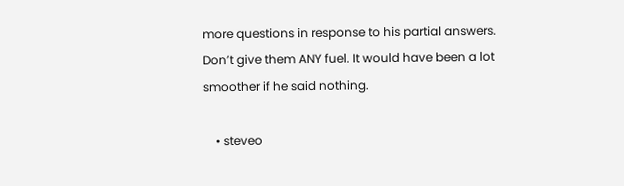more questions in response to his partial answers. Don’t give them ANY fuel. It would have been a lot smoother if he said nothing.

    • steveo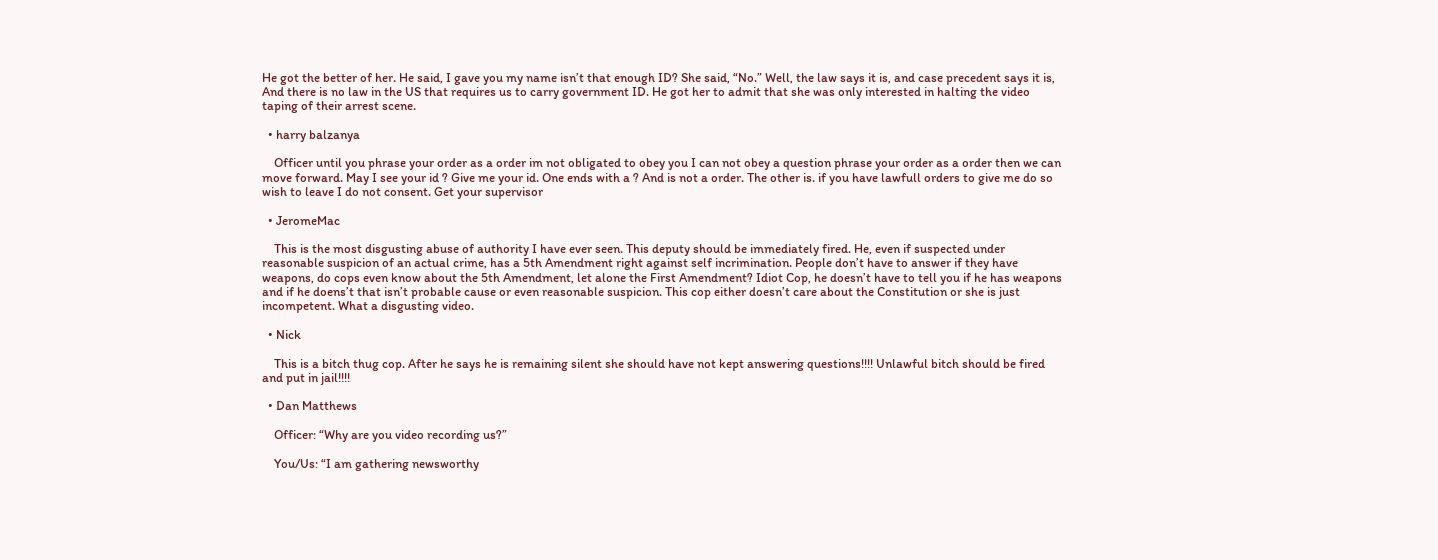He got the better of her. He said, I gave you my name isn’t that enough ID? She said, “No.” Well, the law says it is, and case precedent says it is, And there is no law in the US that requires us to carry government ID. He got her to admit that she was only interested in halting the video taping of their arrest scene.

  • harry balzanya

    Officer until you phrase your order as a order im not obligated to obey you I can not obey a question phrase your order as a order then we can move forward. May I see your id ? Give me your id. One ends with a ? And is not a order. The other is. if you have lawfull orders to give me do so wish to leave I do not consent. Get your supervisor

  • JeromeMac

    This is the most disgusting abuse of authority I have ever seen. This deputy should be immediately fired. He, even if suspected under reasonable suspicion of an actual crime, has a 5th Amendment right against self incrimination. People don’t have to answer if they have weapons, do cops even know about the 5th Amendment, let alone the First Amendment? Idiot Cop, he doesn’t have to tell you if he has weapons and if he doens’t that isn’t probable cause or even reasonable suspicion. This cop either doesn’t care about the Constitution or she is just incompetent. What a disgusting video.

  • Nick

    This is a bitch thug cop. After he says he is remaining silent she should have not kept answering questions!!!! Unlawful bitch should be fired and put in jail!!!!

  • Dan Matthews

    Officer: “Why are you video recording us?”

    You/Us: “I am gathering newsworthy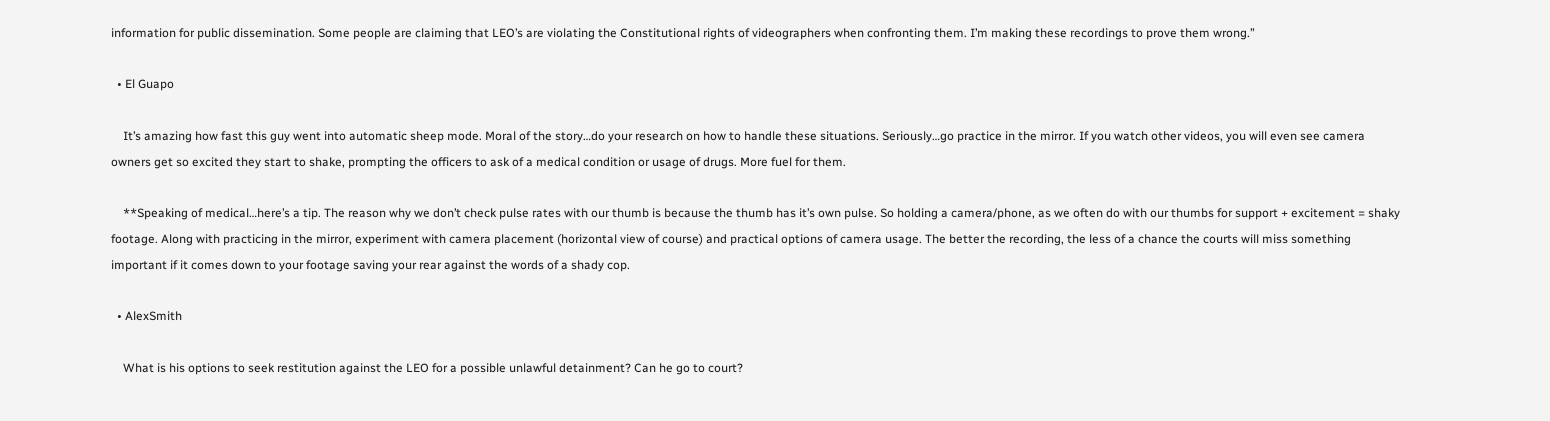information for public dissemination. Some people are claiming that LEO’s are violating the Constitutional rights of videographers when confronting them. I’m making these recordings to prove them wrong.”

  • El Guapo

    It’s amazing how fast this guy went into automatic sheep mode. Moral of the story…do your research on how to handle these situations. Seriously…go practice in the mirror. If you watch other videos, you will even see camera owners get so excited they start to shake, prompting the officers to ask of a medical condition or usage of drugs. More fuel for them.

    **Speaking of medical…here’s a tip. The reason why we don’t check pulse rates with our thumb is because the thumb has it’s own pulse. So holding a camera/phone, as we often do with our thumbs for support + excitement = shaky footage. Along with practicing in the mirror, experiment with camera placement (horizontal view of course) and practical options of camera usage. The better the recording, the less of a chance the courts will miss something important if it comes down to your footage saving your rear against the words of a shady cop.

  • AlexSmith

    What is his options to seek restitution against the LEO for a possible unlawful detainment? Can he go to court?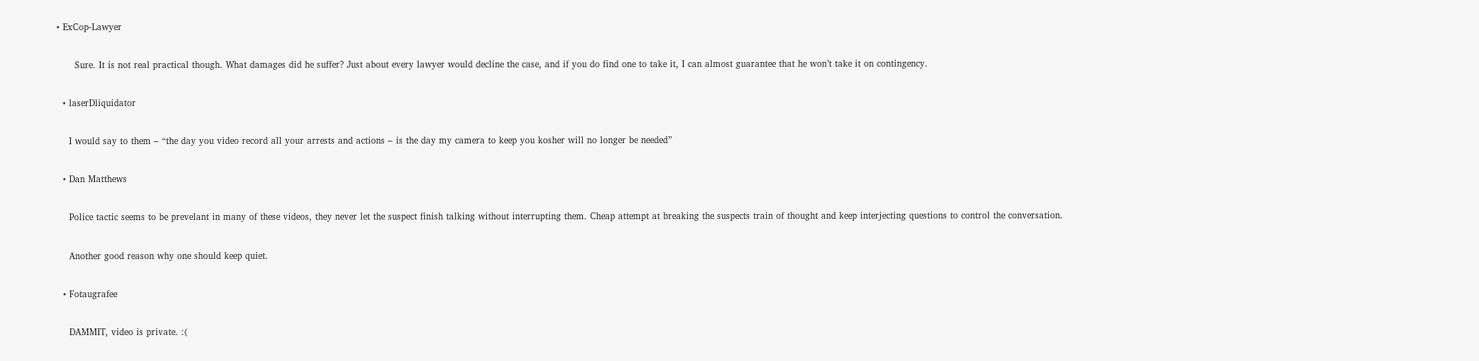• ExCop-Lawyer

      Sure. It is not real practical though. What damages did he suffer? Just about every lawyer would decline the case, and if you do find one to take it, I can almost guarantee that he won’t take it on contingency.

  • laserDliquidator

    I would say to them – “the day you video record all your arrests and actions – is the day my camera to keep you kosher will no longer be needed”

  • Dan Matthews

    Police tactic seems to be prevelant in many of these videos, they never let the suspect finish talking without interrupting them. Cheap attempt at breaking the suspects train of thought and keep interjecting questions to control the conversation.

    Another good reason why one should keep quiet.

  • Fotaugrafee

    DAMMIT, video is private. :(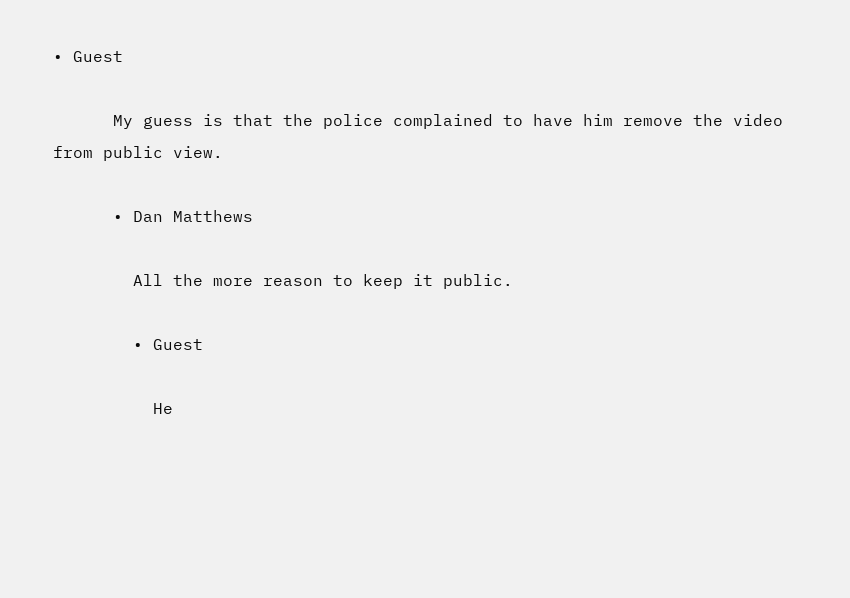• Guest

      My guess is that the police complained to have him remove the video from public view.

      • Dan Matthews

        All the more reason to keep it public.

        • Guest

          He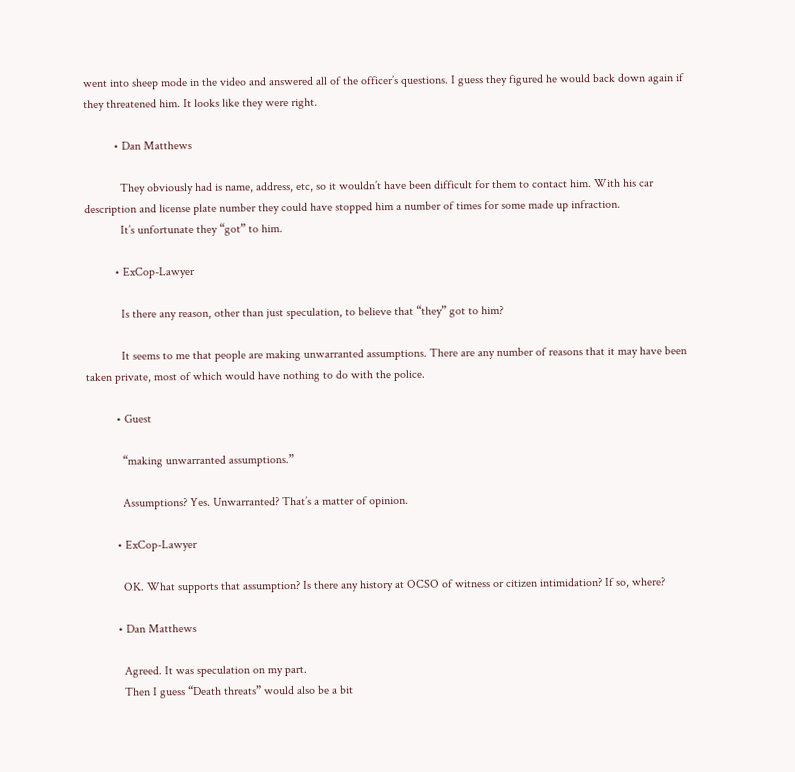went into sheep mode in the video and answered all of the officer’s questions. I guess they figured he would back down again if they threatened him. It looks like they were right.

          • Dan Matthews

            They obviously had is name, address, etc, so it wouldn’t have been difficult for them to contact him. With his car description and license plate number they could have stopped him a number of times for some made up infraction.
            It’s unfortunate they “got” to him.

          • ExCop-Lawyer

            Is there any reason, other than just speculation, to believe that “they” got to him?

            It seems to me that people are making unwarranted assumptions. There are any number of reasons that it may have been taken private, most of which would have nothing to do with the police.

          • Guest

            “making unwarranted assumptions.”

            Assumptions? Yes. Unwarranted? That’s a matter of opinion.

          • ExCop-Lawyer

            OK. What supports that assumption? Is there any history at OCSO of witness or citizen intimidation? If so, where?

          • Dan Matthews

            Agreed. It was speculation on my part.
            Then I guess “Death threats” would also be a bit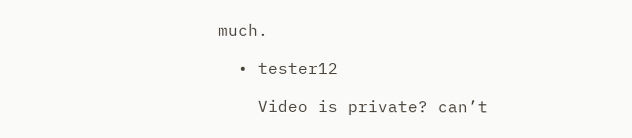much.

  • tester12

    Video is private? can’t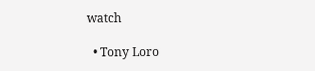watch

  • Tony Loro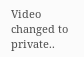Video changed to private..